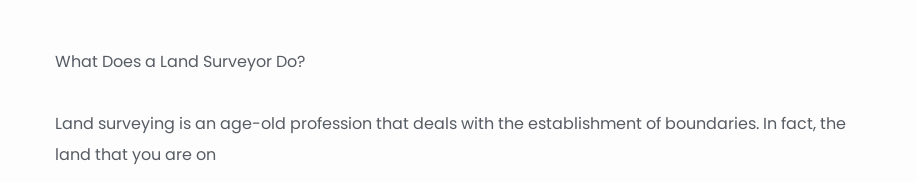What Does a Land Surveyor Do?

Land surveying is an age-old profession that deals with the establishment of boundaries. In fact, the land that you are on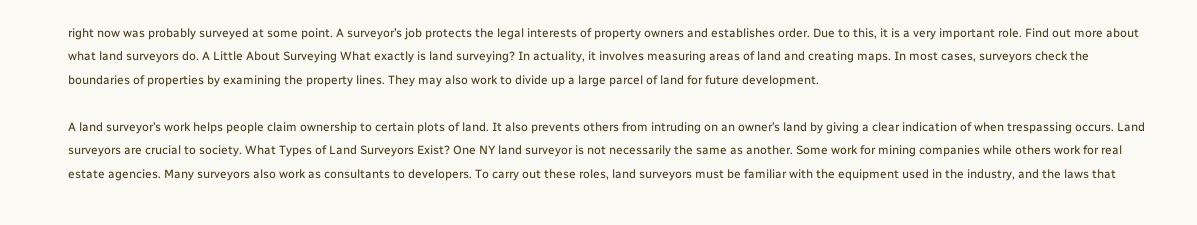right now was probably surveyed at some point. A surveyor’s job protects the legal interests of property owners and establishes order. Due to this, it is a very important role. Find out more about what land surveyors do. A Little About Surveying What exactly is land surveying? In actuality, it involves measuring areas of land and creating maps. In most cases, surveyors check the boundaries of properties by examining the property lines. They may also work to divide up a large parcel of land for future development.

A land surveyor’s work helps people claim ownership to certain plots of land. It also prevents others from intruding on an owner’s land by giving a clear indication of when trespassing occurs. Land surveyors are crucial to society. What Types of Land Surveyors Exist? One NY land surveyor is not necessarily the same as another. Some work for mining companies while others work for real estate agencies. Many surveyors also work as consultants to developers. To carry out these roles, land surveyors must be familiar with the equipment used in the industry, and the laws that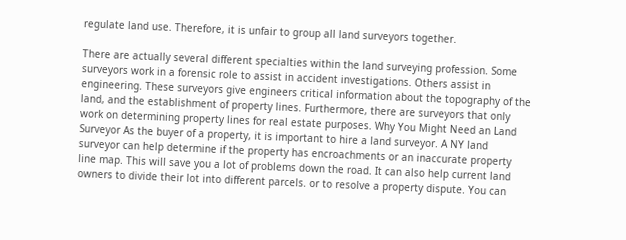regulate land use. Therefore, it is unfair to group all land surveyors together.

There are actually several different specialties within the land surveying profession. Some surveyors work in a forensic role to assist in accident investigations. Others assist in engineering. These surveyors give engineers critical information about the topography of the land, and the establishment of property lines. Furthermore, there are surveyors that only work on determining property lines for real estate purposes. Why You Might Need an Land Surveyor As the buyer of a property, it is important to hire a land surveyor. A NY land surveyor can help determine if the property has encroachments or an inaccurate property line map. This will save you a lot of problems down the road. It can also help current land owners to divide their lot into different parcels. or to resolve a property dispute. You can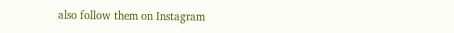also follow them on Instagram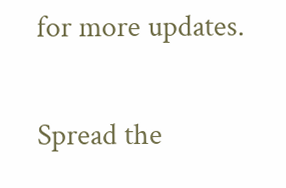for more updates.

Spread the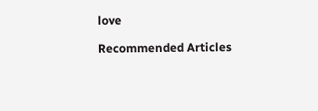love

Recommended Articles